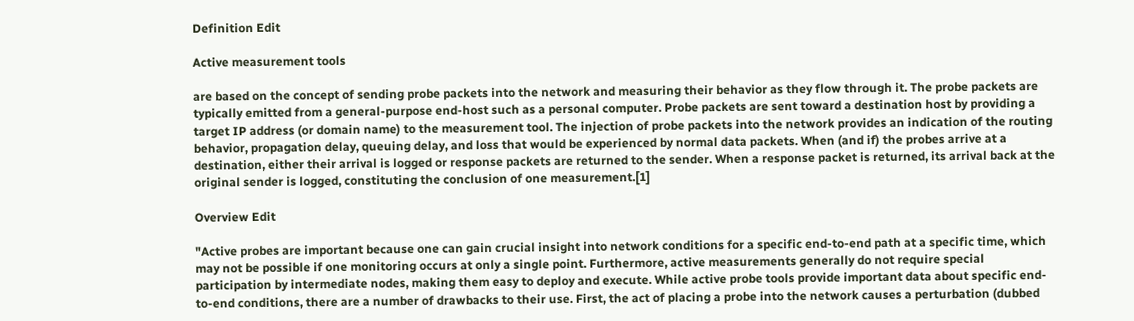Definition Edit

Active measurement tools

are based on the concept of sending probe packets into the network and measuring their behavior as they flow through it. The probe packets are typically emitted from a general-purpose end-host such as a personal computer. Probe packets are sent toward a destination host by providing a target IP address (or domain name) to the measurement tool. The injection of probe packets into the network provides an indication of the routing behavior, propagation delay, queuing delay, and loss that would be experienced by normal data packets. When (and if) the probes arrive at a destination, either their arrival is logged or response packets are returned to the sender. When a response packet is returned, its arrival back at the original sender is logged, constituting the conclusion of one measurement.[1]

Overview Edit

"Active probes are important because one can gain crucial insight into network conditions for a specific end-to-end path at a specific time, which may not be possible if one monitoring occurs at only a single point. Furthermore, active measurements generally do not require special participation by intermediate nodes, making them easy to deploy and execute. While active probe tools provide important data about specific end-to-end conditions, there are a number of drawbacks to their use. First, the act of placing a probe into the network causes a perturbation (dubbed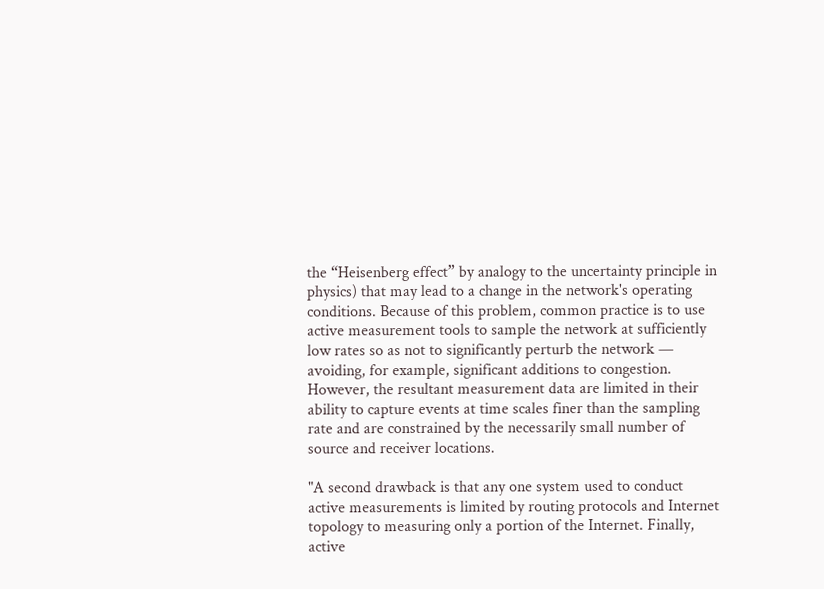the “Heisenberg effect” by analogy to the uncertainty principle in physics) that may lead to a change in the network's operating conditions. Because of this problem, common practice is to use active measurement tools to sample the network at sufficiently low rates so as not to significantly perturb the network — avoiding, for example, significant additions to congestion. However, the resultant measurement data are limited in their ability to capture events at time scales finer than the sampling rate and are constrained by the necessarily small number of source and receiver locations.

"A second drawback is that any one system used to conduct active measurements is limited by routing protocols and Internet topology to measuring only a portion of the Internet. Finally, active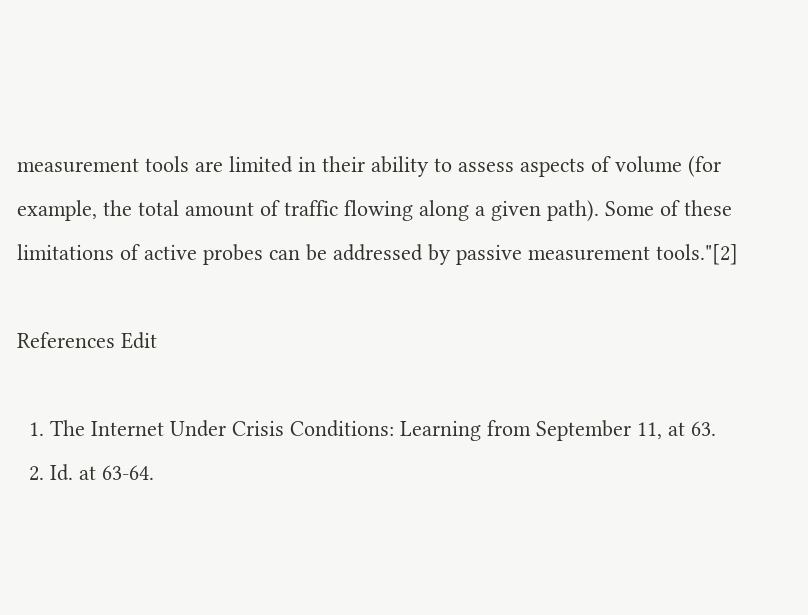measurement tools are limited in their ability to assess aspects of volume (for example, the total amount of traffic flowing along a given path). Some of these limitations of active probes can be addressed by passive measurement tools."[2]

References Edit

  1. The Internet Under Crisis Conditions: Learning from September 11, at 63.
  2. Id. at 63-64.